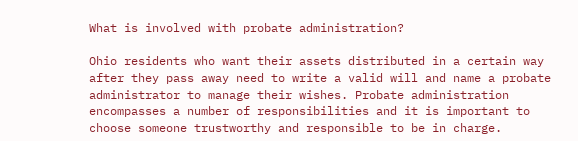What is involved with probate administration?

Ohio residents who want their assets distributed in a certain way after they pass away need to write a valid will and name a probate administrator to manage their wishes. Probate administration encompasses a number of responsibilities and it is important to choose someone trustworthy and responsible to be in charge.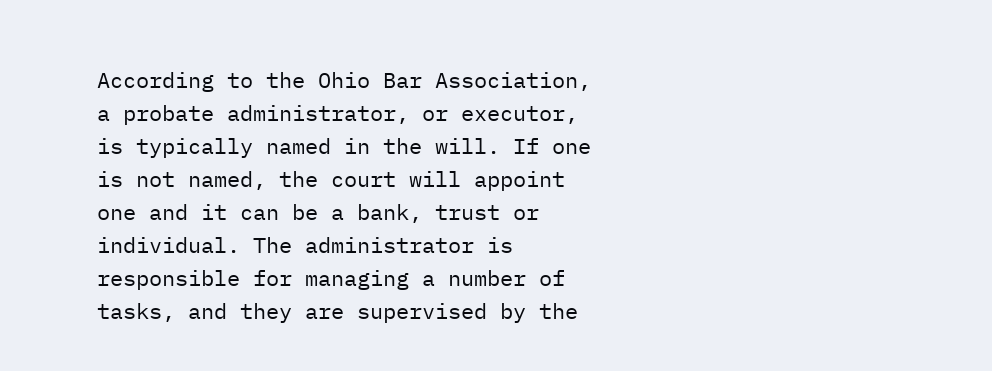According to the Ohio Bar Association, a probate administrator, or executor, is typically named in the will. If one is not named, the court will appoint one and it can be a bank, trust or individual. The administrator is responsible for managing a number of tasks, and they are supervised by the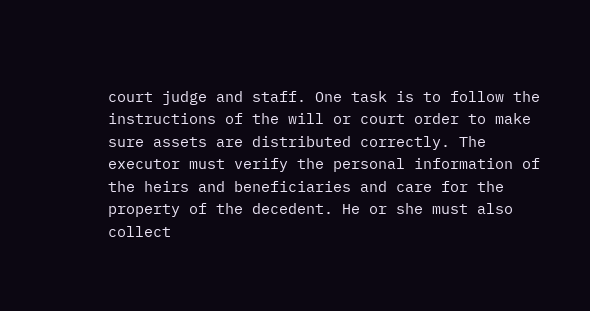court judge and staff. One task is to follow the instructions of the will or court order to make sure assets are distributed correctly. The executor must verify the personal information of the heirs and beneficiaries and care for the property of the decedent. He or she must also collect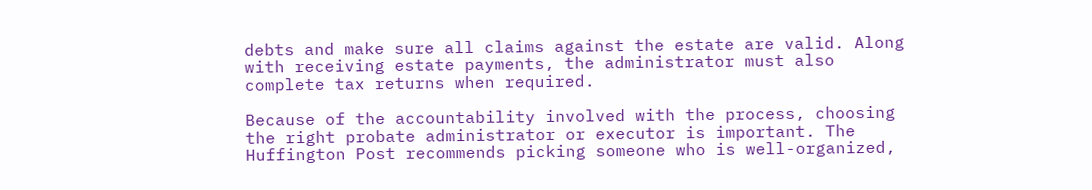debts and make sure all claims against the estate are valid. Along with receiving estate payments, the administrator must also complete tax returns when required.

Because of the accountability involved with the process, choosing the right probate administrator or executor is important. The Huffington Post recommends picking someone who is well-organized,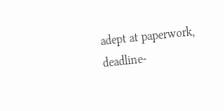adept at paperwork, deadline-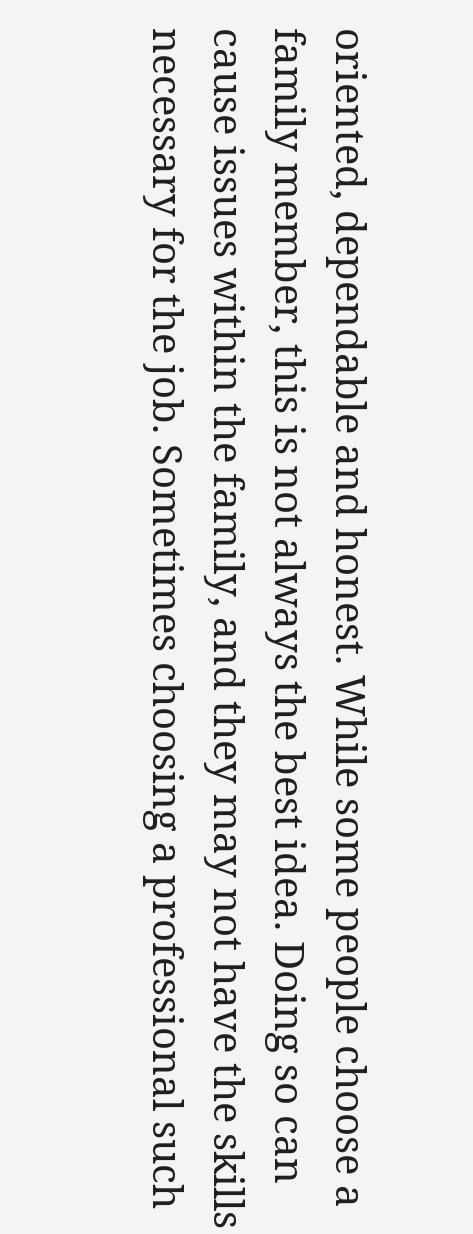oriented, dependable and honest. While some people choose a family member, this is not always the best idea. Doing so can cause issues within the family, and they may not have the skills necessary for the job. Sometimes choosing a professional such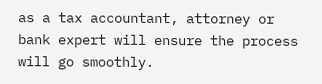as a tax accountant, attorney or bank expert will ensure the process will go smoothly.